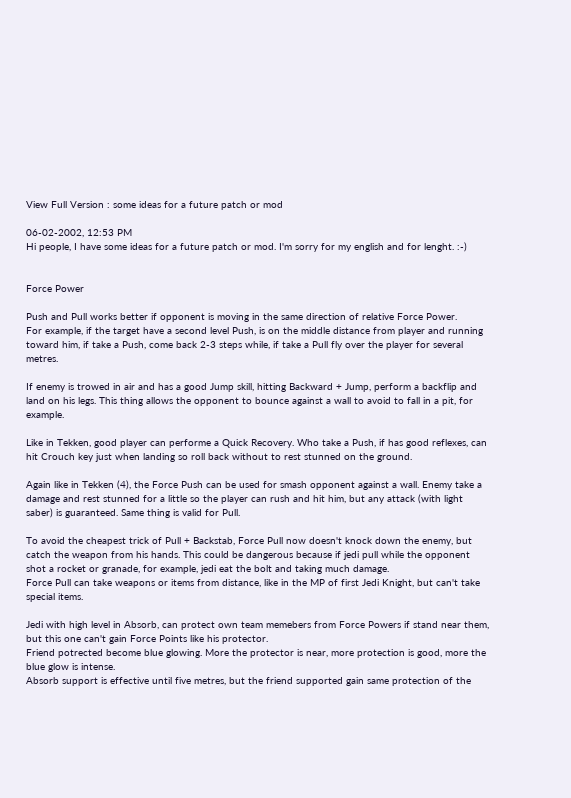View Full Version : some ideas for a future patch or mod

06-02-2002, 12:53 PM
Hi people, I have some ideas for a future patch or mod. I'm sorry for my english and for lenght. :-)


Force Power

Push and Pull works better if opponent is moving in the same direction of relative Force Power.
For example, if the target have a second level Push, is on the middle distance from player and running toward him, if take a Push, come back 2-3 steps while, if take a Pull fly over the player for several metres.

If enemy is trowed in air and has a good Jump skill, hitting Backward + Jump, perform a backflip and land on his legs. This thing allows the opponent to bounce against a wall to avoid to fall in a pit, for example.

Like in Tekken, good player can performe a Quick Recovery. Who take a Push, if has good reflexes, can hit Crouch key just when landing so roll back without to rest stunned on the ground.

Again like in Tekken (4), the Force Push can be used for smash opponent against a wall. Enemy take a damage and rest stunned for a little so the player can rush and hit him, but any attack (with light saber) is guaranteed. Same thing is valid for Pull.

To avoid the cheapest trick of Pull + Backstab, Force Pull now doesn't knock down the enemy, but catch the weapon from his hands. This could be dangerous because if jedi pull while the opponent shot a rocket or granade, for example, jedi eat the bolt and taking much damage.
Force Pull can take weapons or items from distance, like in the MP of first Jedi Knight, but can't take special items.

Jedi with high level in Absorb, can protect own team memebers from Force Powers if stand near them, but this one can't gain Force Points like his protector.
Friend potrected become blue glowing. More the protector is near, more protection is good, more the blue glow is intense.
Absorb support is effective until five metres, but the friend supported gain same protection of the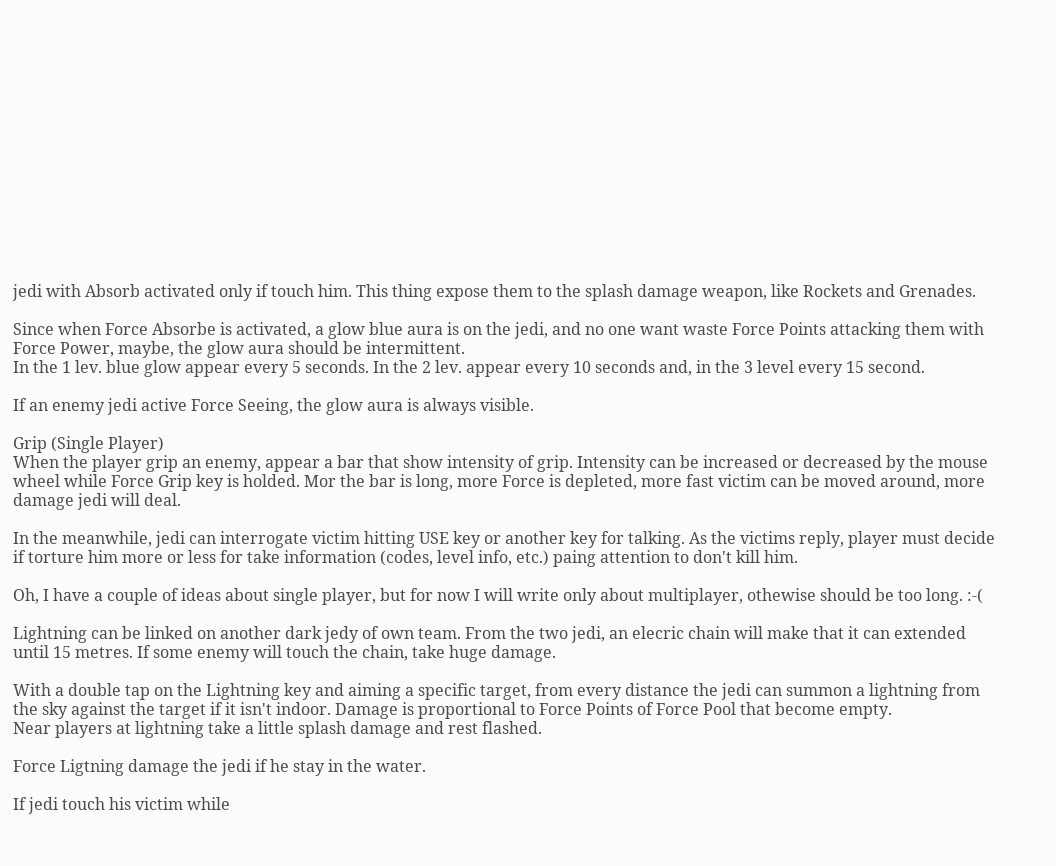jedi with Absorb activated only if touch him. This thing expose them to the splash damage weapon, like Rockets and Grenades.

Since when Force Absorbe is activated, a glow blue aura is on the jedi, and no one want waste Force Points attacking them with Force Power, maybe, the glow aura should be intermittent.
In the 1 lev. blue glow appear every 5 seconds. In the 2 lev. appear every 10 seconds and, in the 3 level every 15 second.

If an enemy jedi active Force Seeing, the glow aura is always visible.

Grip (Single Player)
When the player grip an enemy, appear a bar that show intensity of grip. Intensity can be increased or decreased by the mouse wheel while Force Grip key is holded. Mor the bar is long, more Force is depleted, more fast victim can be moved around, more damage jedi will deal.

In the meanwhile, jedi can interrogate victim hitting USE key or another key for talking. As the victims reply, player must decide if torture him more or less for take information (codes, level info, etc.) paing attention to don't kill him.

Oh, I have a couple of ideas about single player, but for now I will write only about multiplayer, othewise should be too long. :-(

Lightning can be linked on another dark jedy of own team. From the two jedi, an elecric chain will make that it can extended until 15 metres. If some enemy will touch the chain, take huge damage.

With a double tap on the Lightning key and aiming a specific target, from every distance the jedi can summon a lightning from the sky against the target if it isn't indoor. Damage is proportional to Force Points of Force Pool that become empty.
Near players at lightning take a little splash damage and rest flashed.

Force Ligtning damage the jedi if he stay in the water.

If jedi touch his victim while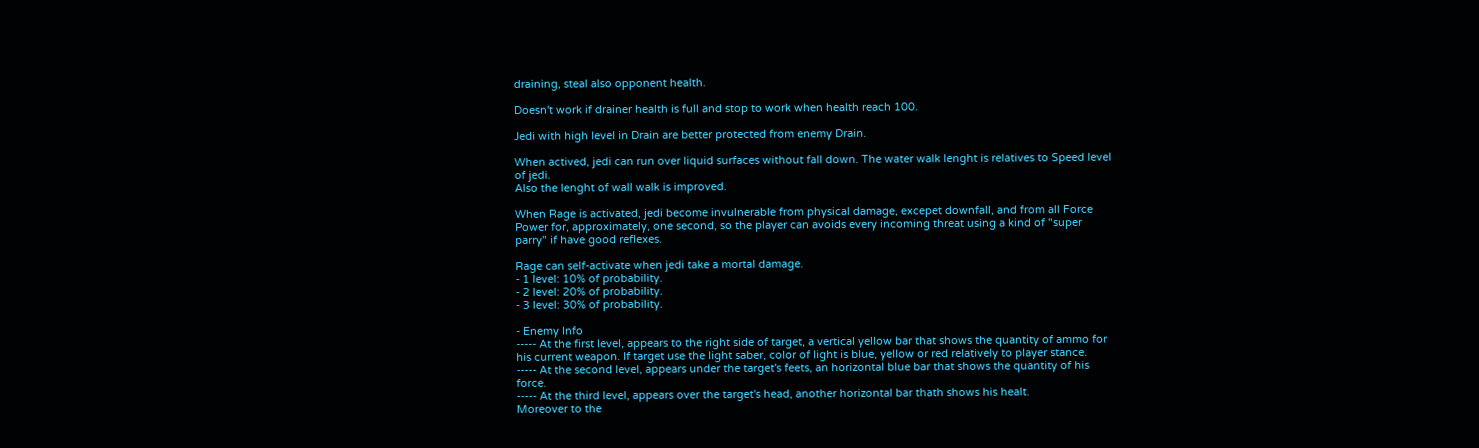draining, steal also opponent health.

Doesn't work if drainer health is full and stop to work when health reach 100.

Jedi with high level in Drain are better protected from enemy Drain.

When actived, jedi can run over liquid surfaces without fall down. The water walk lenght is relatives to Speed level of jedi.
Also the lenght of wall walk is improved.

When Rage is activated, jedi become invulnerable from physical damage, excepet downfall, and from all Force Power for, approximately, one second, so the player can avoids every incoming threat using a kind of "super parry" if have good reflexes.

Rage can self-activate when jedi take a mortal damage.
- 1 level: 10% of probability.
- 2 level: 20% of probability.
- 3 level: 30% of probability.

- Enemy Info
----- At the first level, appears to the right side of target, a vertical yellow bar that shows the quantity of ammo for his current weapon. If target use the light saber, color of light is blue, yellow or red relatively to player stance.
----- At the second level, appears under the target's feets, an horizontal blue bar that shows the quantity of his force.
----- At the third level, appears over the target's head, another horizontal bar thath shows his healt.
Moreover to the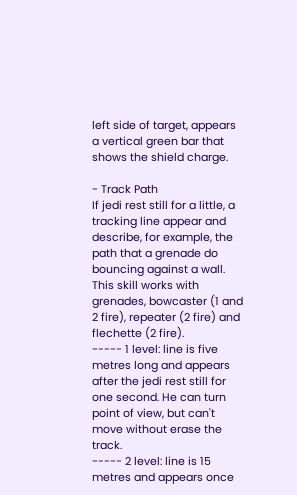left side of target, appears a vertical green bar that shows the shield charge.

- Track Path
If jedi rest still for a little, a tracking line appear and describe, for example, the path that a grenade do bouncing against a wall. This skill works with grenades, bowcaster (1 and 2 fire), repeater (2 fire) and flechette (2 fire).
----- 1 level: line is five metres long and appears after the jedi rest still for one second. He can turn point of view, but can't move without erase the track.
----- 2 level: line is 15 metres and appears once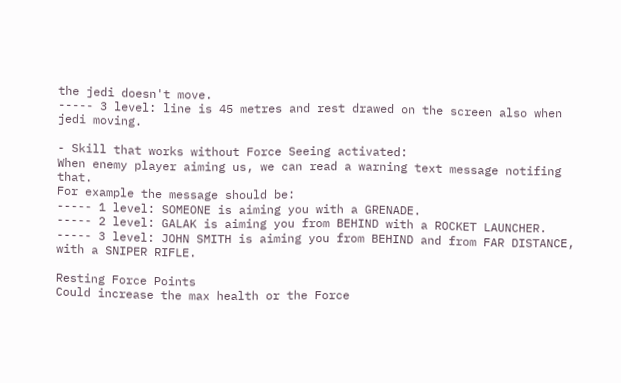the jedi doesn't move.
----- 3 level: line is 45 metres and rest drawed on the screen also when jedi moving.

- Skill that works without Force Seeing activated:
When enemy player aiming us, we can read a warning text message notifing that.
For example the message should be:
----- 1 level: SOMEONE is aiming you with a GRENADE.
----- 2 level: GALAK is aiming you from BEHIND with a ROCKET LAUNCHER.
----- 3 level: JOHN SMITH is aiming you from BEHIND and from FAR DISTANCE, with a SNIPER RIFLE.

Resting Force Points
Could increase the max health or the Force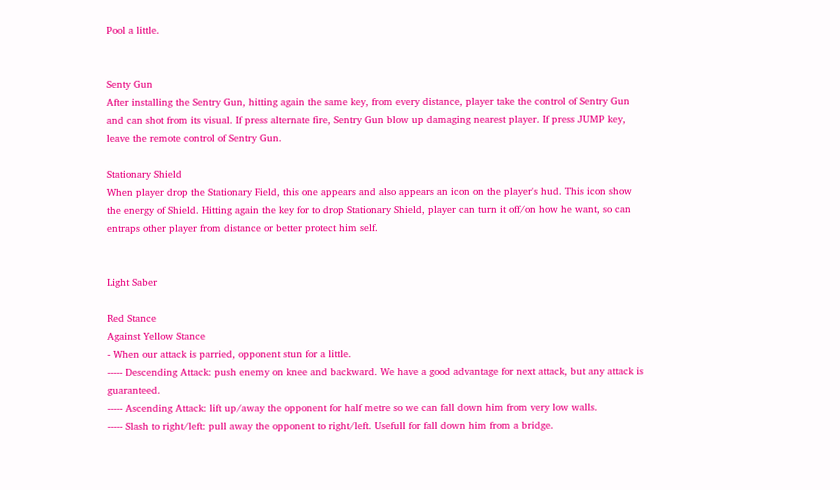Pool a little.


Senty Gun
After installing the Sentry Gun, hitting again the same key, from every distance, player take the control of Sentry Gun and can shot from its visual. If press alternate fire, Sentry Gun blow up damaging nearest player. If press JUMP key, leave the remote control of Sentry Gun.

Stationary Shield
When player drop the Stationary Field, this one appears and also appears an icon on the player's hud. This icon show the energy of Shield. Hitting again the key for to drop Stationary Shield, player can turn it off/on how he want, so can entraps other player from distance or better protect him self.


Light Saber

Red Stance
Against Yellow Stance
- When our attack is parried, opponent stun for a little.
----- Descending Attack: push enemy on knee and backward. We have a good advantage for next attack, but any attack is guaranteed.
----- Ascending Attack: lift up/away the opponent for half metre so we can fall down him from very low walls.
----- Slash to right/left: pull away the opponent to right/left. Usefull for fall down him from a bridge.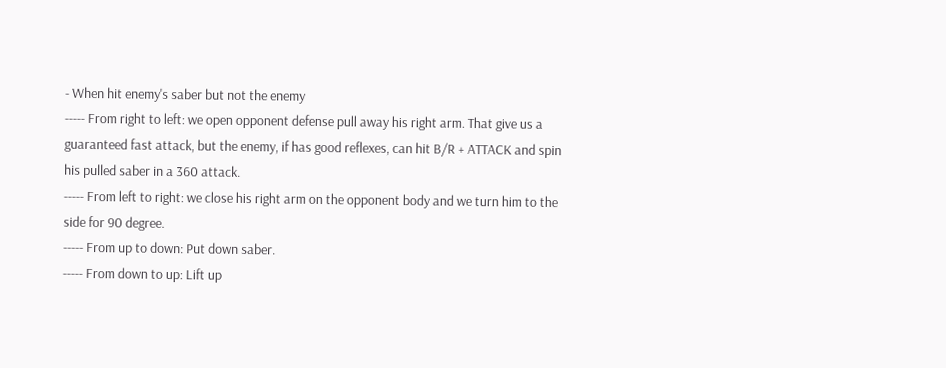- When hit enemy's saber but not the enemy
----- From right to left: we open opponent defense pull away his right arm. That give us a guaranteed fast attack, but the enemy, if has good reflexes, can hit B/R + ATTACK and spin his pulled saber in a 360 attack.
----- From left to right: we close his right arm on the opponent body and we turn him to the side for 90 degree.
----- From up to down: Put down saber.
----- From down to up: Lift up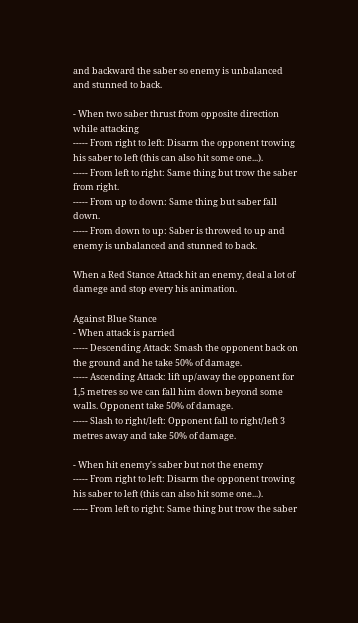and backward the saber so enemy is unbalanced and stunned to back.

- When two saber thrust from opposite direction while attacking
----- From right to left: Disarm the opponent trowing his saber to left (this can also hit some one...).
----- From left to right: Same thing but trow the saber from right.
----- From up to down: Same thing but saber fall down.
----- From down to up: Saber is throwed to up and enemy is unbalanced and stunned to back.

When a Red Stance Attack hit an enemy, deal a lot of damege and stop every his animation.

Against Blue Stance
- When attack is parried
----- Descending Attack: Smash the opponent back on the ground and he take 50% of damage.
----- Ascending Attack: lift up/away the opponent for 1,5 metres so we can fall him down beyond some walls. Opponent take 50% of damage.
----- Slash to right/left: Opponent fall to right/left 3 metres away and take 50% of damage.

- When hit enemy's saber but not the enemy
----- From right to left: Disarm the opponent trowing his saber to left (this can also hit some one...).
----- From left to right: Same thing but trow the saber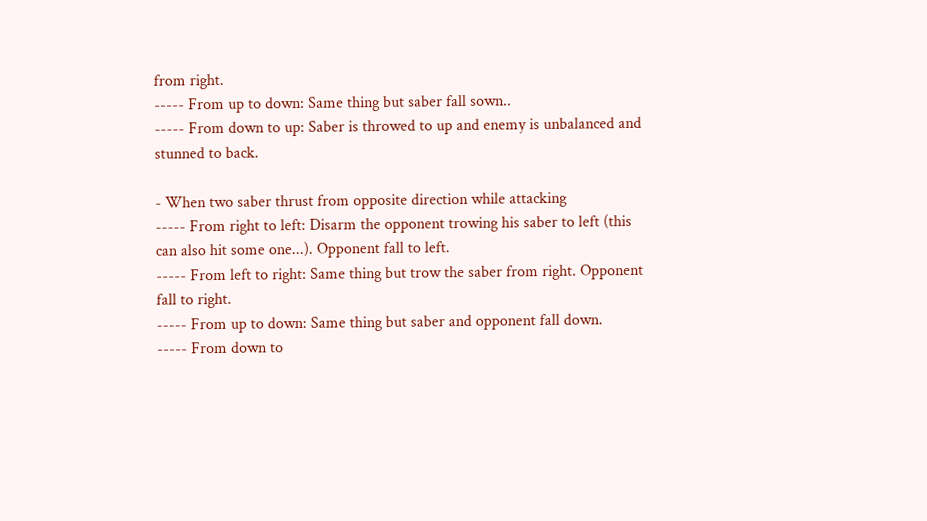from right.
----- From up to down: Same thing but saber fall sown..
----- From down to up: Saber is throwed to up and enemy is unbalanced and stunned to back.

- When two saber thrust from opposite direction while attacking
----- From right to left: Disarm the opponent trowing his saber to left (this can also hit some one...). Opponent fall to left.
----- From left to right: Same thing but trow the saber from right. Opponent fall to right.
----- From up to down: Same thing but saber and opponent fall down.
----- From down to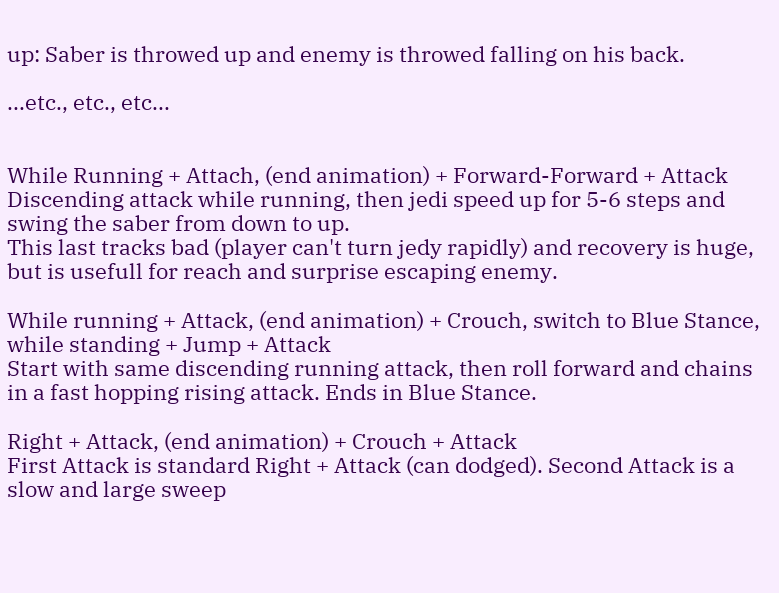up: Saber is throwed up and enemy is throwed falling on his back.

...etc., etc., etc...


While Running + Attach, (end animation) + Forward-Forward + Attack
Discending attack while running, then jedi speed up for 5-6 steps and swing the saber from down to up.
This last tracks bad (player can't turn jedy rapidly) and recovery is huge, but is usefull for reach and surprise escaping enemy.

While running + Attack, (end animation) + Crouch, switch to Blue Stance, while standing + Jump + Attack
Start with same discending running attack, then roll forward and chains in a fast hopping rising attack. Ends in Blue Stance.

Right + Attack, (end animation) + Crouch + Attack
First Attack is standard Right + Attack (can dodged). Second Attack is a slow and large sweep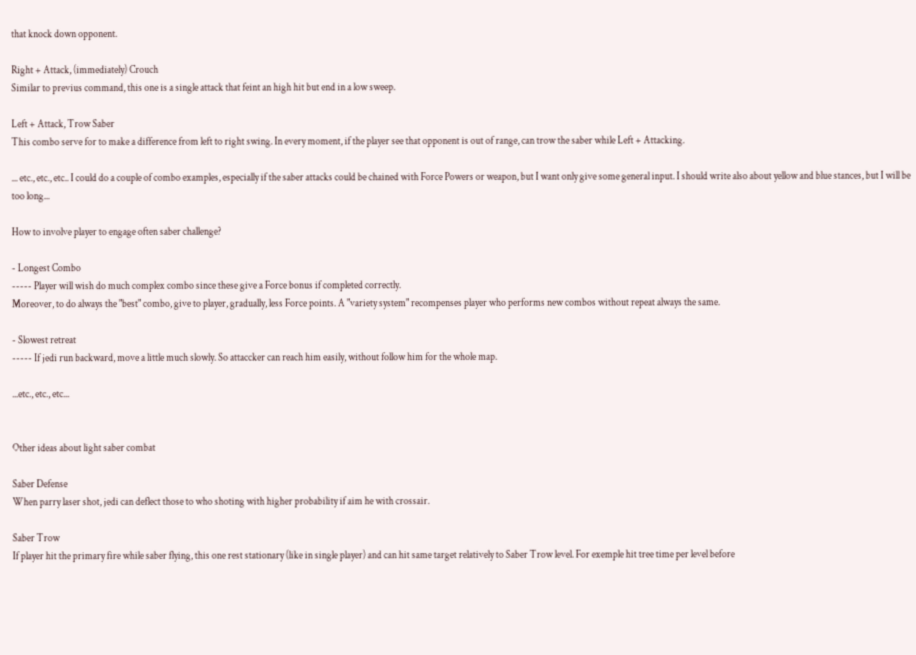that knock down opponent.

Right + Attack, (immediately) Crouch
Similar to previus command, this one is a single attack that feint an high hit but end in a low sweep.

Left + Attack, Trow Saber
This combo serve for to make a difference from left to right swing. In every moment, if the player see that opponent is out of range, can trow the saber while Left + Attacking.

... etc., etc., etc.. I could do a couple of combo examples, especially if the saber attacks could be chained with Force Powers or weapon, but I want only give some general input. I should write also about yellow and blue stances, but I will be too long...

How to involve player to engage often saber challenge?

- Longest Combo
----- Player will wish do much complex combo since these give a Force bonus if completed correctly.
Moreover, to do always the "best" combo, give to player, gradually, less Force points. A "variety system" recompenses player who performs new combos without repeat always the same.

- Slowest retreat
----- If jedi run backward, move a little much slowly. So attaccker can reach him easily, without follow him for the whole map.

...etc., etc., etc...


Other ideas about light saber combat

Saber Defense
When parry laser shot, jedi can deflect those to who shoting with higher probability if aim he with crossair.

Saber Trow
If player hit the primary fire while saber flying, this one rest stationary (like in single player) and can hit same target relatively to Saber Trow level. For exemple hit tree time per level before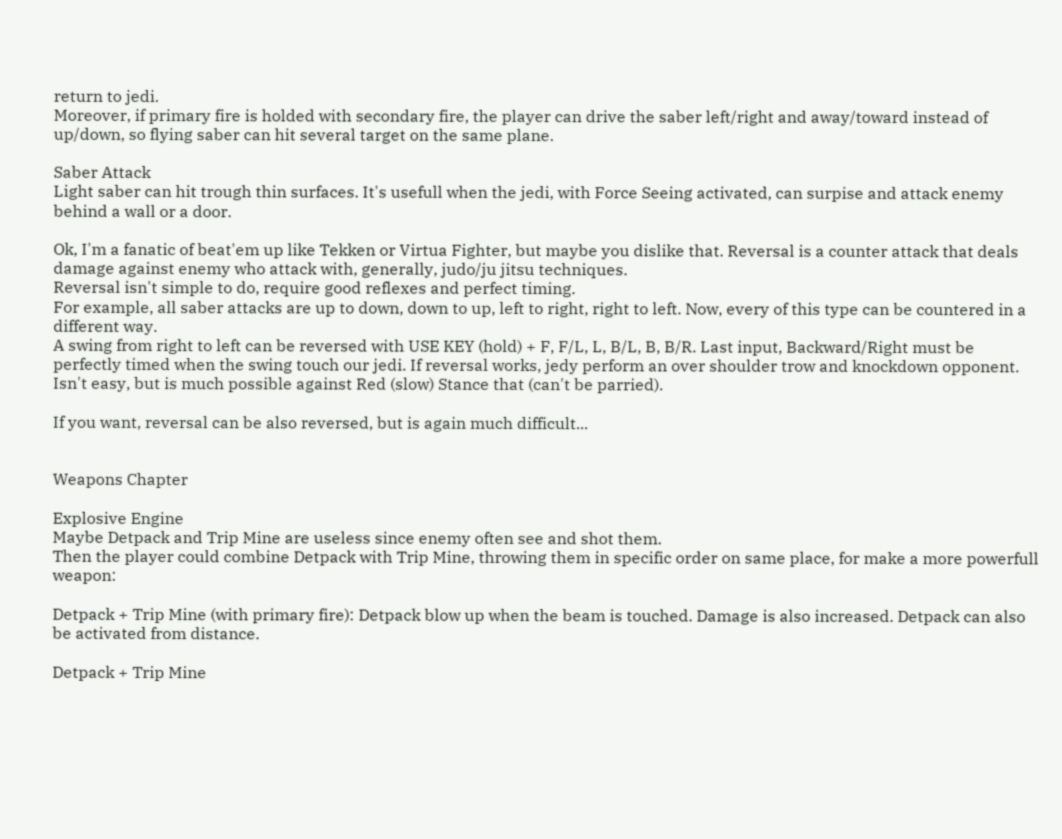return to jedi.
Moreover, if primary fire is holded with secondary fire, the player can drive the saber left/right and away/toward instead of up/down, so flying saber can hit several target on the same plane.

Saber Attack
Light saber can hit trough thin surfaces. It's usefull when the jedi, with Force Seeing activated, can surpise and attack enemy behind a wall or a door.

Ok, I'm a fanatic of beat'em up like Tekken or Virtua Fighter, but maybe you dislike that. Reversal is a counter attack that deals damage against enemy who attack with, generally, judo/ju jitsu techniques.
Reversal isn't simple to do, require good reflexes and perfect timing.
For example, all saber attacks are up to down, down to up, left to right, right to left. Now, every of this type can be countered in a different way.
A swing from right to left can be reversed with USE KEY (hold) + F, F/L, L, B/L, B, B/R. Last input, Backward/Right must be perfectly timed when the swing touch our jedi. If reversal works, jedy perform an over shoulder trow and knockdown opponent. Isn't easy, but is much possible against Red (slow) Stance that (can't be parried).

If you want, reversal can be also reversed, but is again much difficult...


Weapons Chapter

Explosive Engine
Maybe Detpack and Trip Mine are useless since enemy often see and shot them.
Then the player could combine Detpack with Trip Mine, throwing them in specific order on same place, for make a more powerfull weapon:

Detpack + Trip Mine (with primary fire): Detpack blow up when the beam is touched. Damage is also increased. Detpack can also be activated from distance.

Detpack + Trip Mine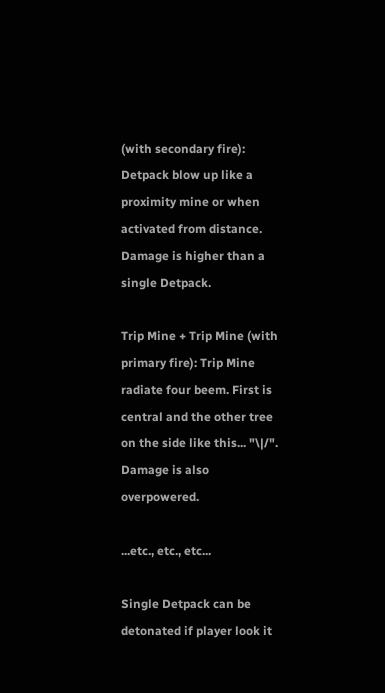(with secondary fire): Detpack blow up like a proximity mine or when activated from distance. Damage is higher than a single Detpack.

Trip Mine + Trip Mine (with primary fire): Trip Mine radiate four beem. First is central and the other tree on the side like this... "\|/". Damage is also overpowered.

...etc., etc., etc...

Single Detpack can be detonated if player look it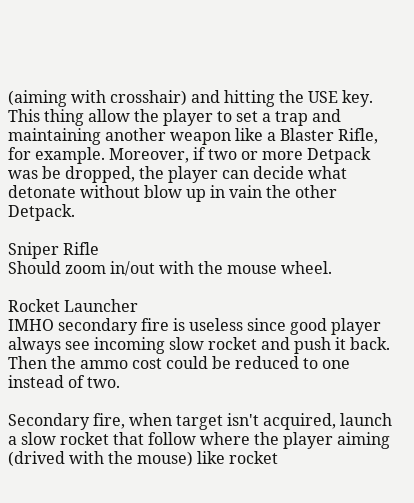(aiming with crosshair) and hitting the USE key. This thing allow the player to set a trap and maintaining another weapon like a Blaster Rifle, for example. Moreover, if two or more Detpack was be dropped, the player can decide what detonate without blow up in vain the other Detpack.

Sniper Rifle
Should zoom in/out with the mouse wheel.

Rocket Launcher
IMHO secondary fire is useless since good player always see incoming slow rocket and push it back. Then the ammo cost could be reduced to one instead of two.

Secondary fire, when target isn't acquired, launch a slow rocket that follow where the player aiming (drived with the mouse) like rocket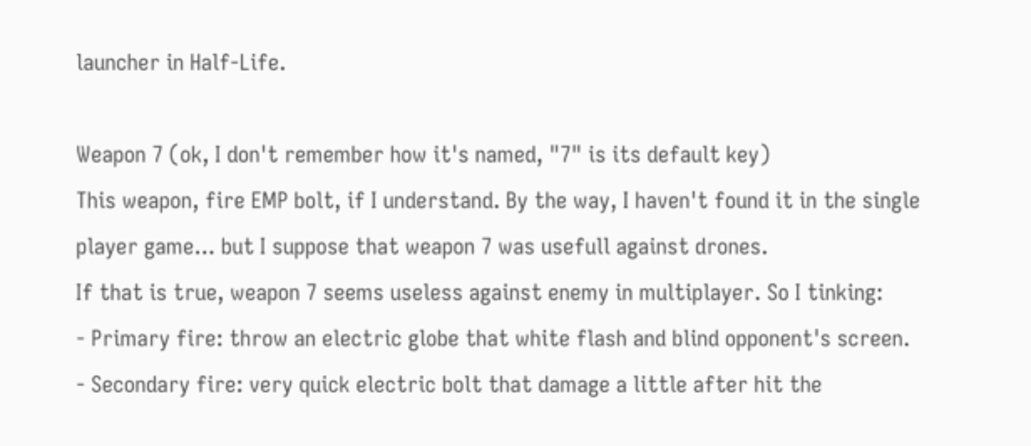launcher in Half-Life.

Weapon 7 (ok, I don't remember how it's named, "7" is its default key)
This weapon, fire EMP bolt, if I understand. By the way, I haven't found it in the single player game... but I suppose that weapon 7 was usefull against drones.
If that is true, weapon 7 seems useless against enemy in multiplayer. So I tinking:
- Primary fire: throw an electric globe that white flash and blind opponent's screen.
- Secondary fire: very quick electric bolt that damage a little after hit the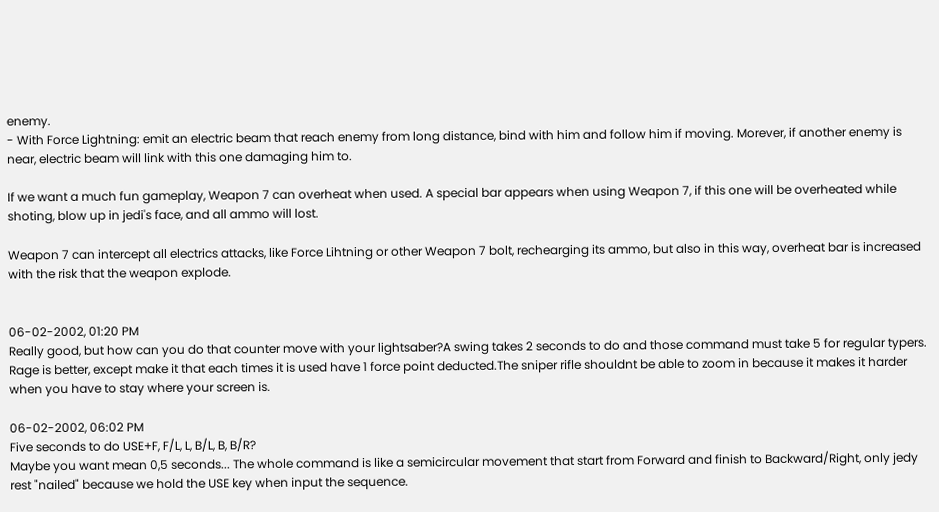enemy.
- With Force Lightning: emit an electric beam that reach enemy from long distance, bind with him and follow him if moving. Morever, if another enemy is near, electric beam will link with this one damaging him to.

If we want a much fun gameplay, Weapon 7 can overheat when used. A special bar appears when using Weapon 7, if this one will be overheated while shoting, blow up in jedi's face, and all ammo will lost.

Weapon 7 can intercept all electrics attacks, like Force Lihtning or other Weapon 7 bolt, rechearging its ammo, but also in this way, overheat bar is increased with the risk that the weapon explode.


06-02-2002, 01:20 PM
Really good, but how can you do that counter move with your lightsaber?A swing takes 2 seconds to do and those command must take 5 for regular typers.
Rage is better, except make it that each times it is used have 1 force point deducted.The sniper rifle shouldnt be able to zoom in because it makes it harder when you have to stay where your screen is.

06-02-2002, 06:02 PM
Five seconds to do USE+F, F/L, L, B/L, B, B/R?
Maybe you want mean 0,5 seconds... The whole command is like a semicircular movement that start from Forward and finish to Backward/Right, only jedy rest "nailed" because we hold the USE key when input the sequence.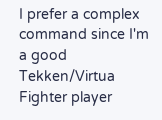I prefer a complex command since I'm a good Tekken/Virtua Fighter player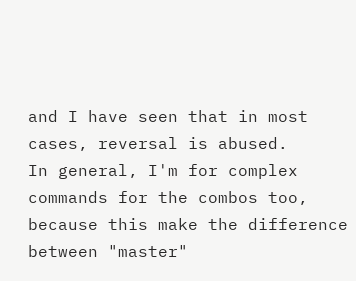and I have seen that in most cases, reversal is abused.
In general, I'm for complex commands for the combos too, because this make the difference between "master"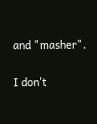and "masher".

I don't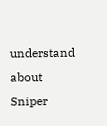understand about Sniper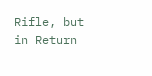Rifle, but in Return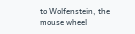to Wolfenstein, the mouse wheel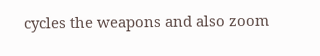cycles the weapons and also zoom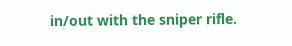in/out with the sniper rifle.